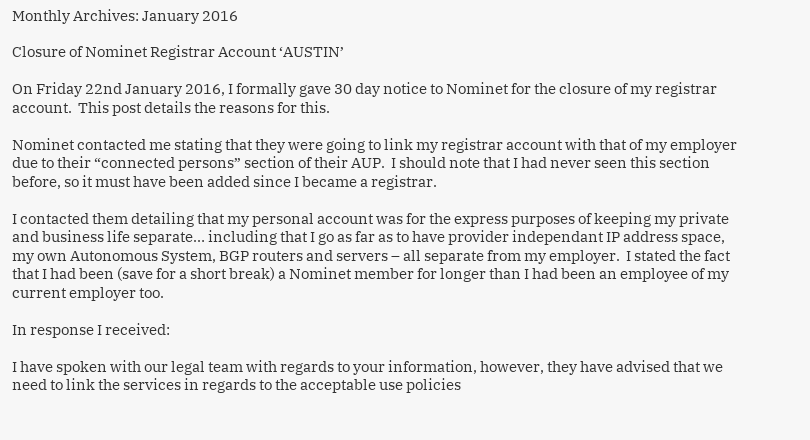Monthly Archives: January 2016

Closure of Nominet Registrar Account ‘AUSTIN’

On Friday 22nd January 2016, I formally gave 30 day notice to Nominet for the closure of my registrar account.  This post details the reasons for this.

Nominet contacted me stating that they were going to link my registrar account with that of my employer due to their “connected persons” section of their AUP.  I should note that I had never seen this section before, so it must have been added since I became a registrar.

I contacted them detailing that my personal account was for the express purposes of keeping my private and business life separate… including that I go as far as to have provider independant IP address space, my own Autonomous System, BGP routers and servers – all separate from my employer.  I stated the fact that I had been (save for a short break) a Nominet member for longer than I had been an employee of my current employer too.

In response I received:

I have spoken with our legal team with regards to your information, however, they have advised that we need to link the services in regards to the acceptable use policies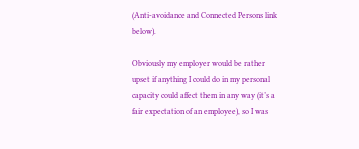(Anti-avoidance and Connected Persons link below).

Obviously my employer would be rather upset if anything I could do in my personal capacity could affect them in any way (it’s a fair expectation of an employee), so I was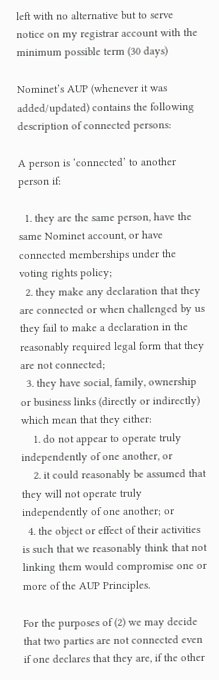left with no alternative but to serve notice on my registrar account with the minimum possible term (30 days)

Nominet’s AUP (whenever it was added/updated) contains the following description of connected persons:

A person is ‘connected’ to another person if:

  1. they are the same person, have the same Nominet account, or have connected memberships under the voting rights policy;
  2. they make any declaration that they are connected or when challenged by us they fail to make a declaration in the reasonably required legal form that they are not connected;
  3. they have social, family, ownership or business links (directly or indirectly) which mean that they either:
    1. do not appear to operate truly independently of one another, or
    2. it could reasonably be assumed that they will not operate truly independently of one another; or
  4. the object or effect of their activities is such that we reasonably think that not linking them would compromise one or more of the AUP Principles.

For the purposes of (2) we may decide that two parties are not connected even if one declares that they are, if the other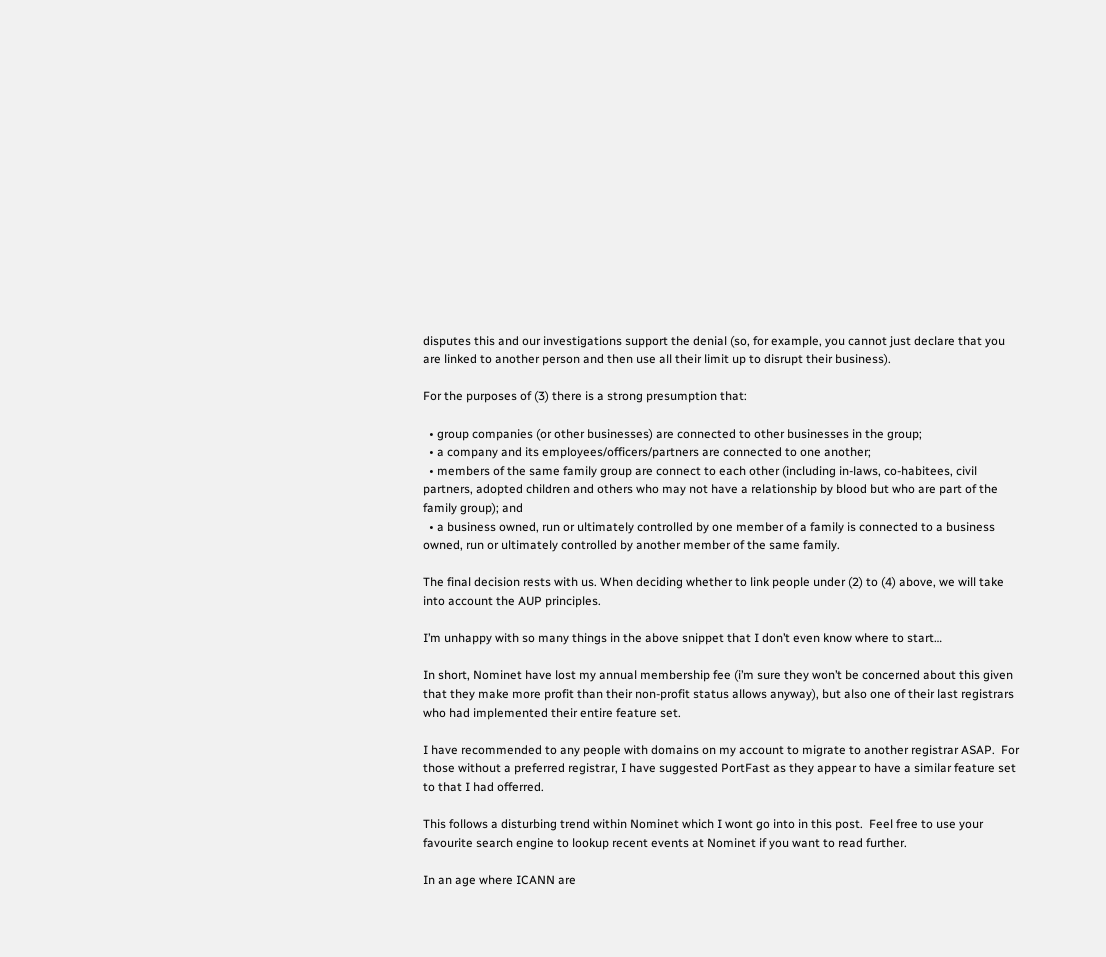disputes this and our investigations support the denial (so, for example, you cannot just declare that you are linked to another person and then use all their limit up to disrupt their business).

For the purposes of (3) there is a strong presumption that:

  • group companies (or other businesses) are connected to other businesses in the group;
  • a company and its employees/officers/partners are connected to one another;
  • members of the same family group are connect to each other (including in-laws, co-habitees, civil partners, adopted children and others who may not have a relationship by blood but who are part of the family group); and
  • a business owned, run or ultimately controlled by one member of a family is connected to a business owned, run or ultimately controlled by another member of the same family.

The final decision rests with us. When deciding whether to link people under (2) to (4) above, we will take into account the AUP principles.

I’m unhappy with so many things in the above snippet that I don’t even know where to start…

In short, Nominet have lost my annual membership fee (i’m sure they won’t be concerned about this given that they make more profit than their non-profit status allows anyway), but also one of their last registrars who had implemented their entire feature set.

I have recommended to any people with domains on my account to migrate to another registrar ASAP.  For those without a preferred registrar, I have suggested PortFast as they appear to have a similar feature set to that I had offerred.

This follows a disturbing trend within Nominet which I wont go into in this post.  Feel free to use your favourite search engine to lookup recent events at Nominet if you want to read further.

In an age where ICANN are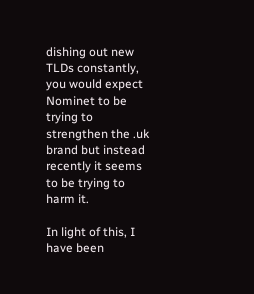dishing out new TLDs constantly, you would expect Nominet to be trying to strengthen the .uk brand but instead recently it seems to be trying to harm it.

In light of this, I have been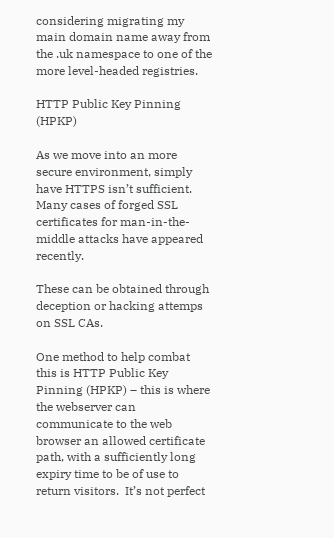considering migrating my main domain name away from the .uk namespace to one of the more level-headed registries.

HTTP Public Key Pinning (HPKP)

As we move into an more secure environment, simply have HTTPS isn’t sufficient.  Many cases of forged SSL certificates for man-in-the-middle attacks have appeared recently.

These can be obtained through deception or hacking attemps on SSL CAs.

One method to help combat this is HTTP Public Key Pinning (HPKP) – this is where the webserver can communicate to the web browser an allowed certificate path, with a sufficiently long expiry time to be of use to return visitors.  It’s not perfect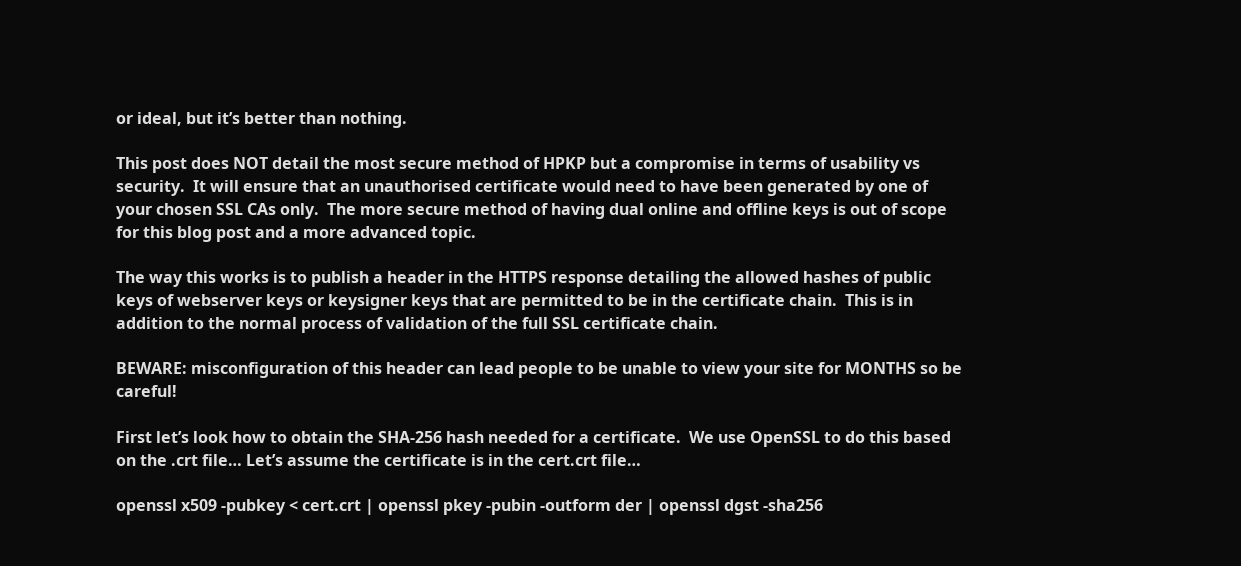or ideal, but it’s better than nothing.

This post does NOT detail the most secure method of HPKP but a compromise in terms of usability vs security.  It will ensure that an unauthorised certificate would need to have been generated by one of your chosen SSL CAs only.  The more secure method of having dual online and offline keys is out of scope for this blog post and a more advanced topic.

The way this works is to publish a header in the HTTPS response detailing the allowed hashes of public keys of webserver keys or keysigner keys that are permitted to be in the certificate chain.  This is in addition to the normal process of validation of the full SSL certificate chain.

BEWARE: misconfiguration of this header can lead people to be unable to view your site for MONTHS so be careful!

First let’s look how to obtain the SHA-256 hash needed for a certificate.  We use OpenSSL to do this based on the .crt file… Let’s assume the certificate is in the cert.crt file…

openssl x509 -pubkey < cert.crt | openssl pkey -pubin -outform der | openssl dgst -sha256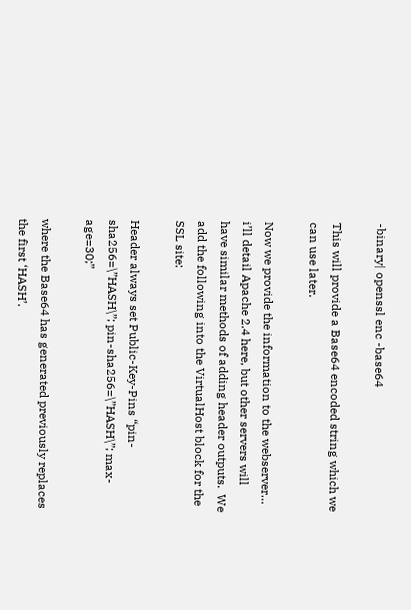-binary| openssl enc -base64

This will provide a Base64 encoded string which we can use later.

Now we provide the information to the webserver… i’ll detail Apache 2.4 here, but other servers will have similar methods of adding header outputs.  We add the following into the VirtualHost block for the SSL site:

Header always set Public-Key-Pins “pin-sha256=\”HASH\”; pin-sha256=\”HASH\”; max-age=30;”

where the Base64 has generated previously replaces the first ‘HASH’.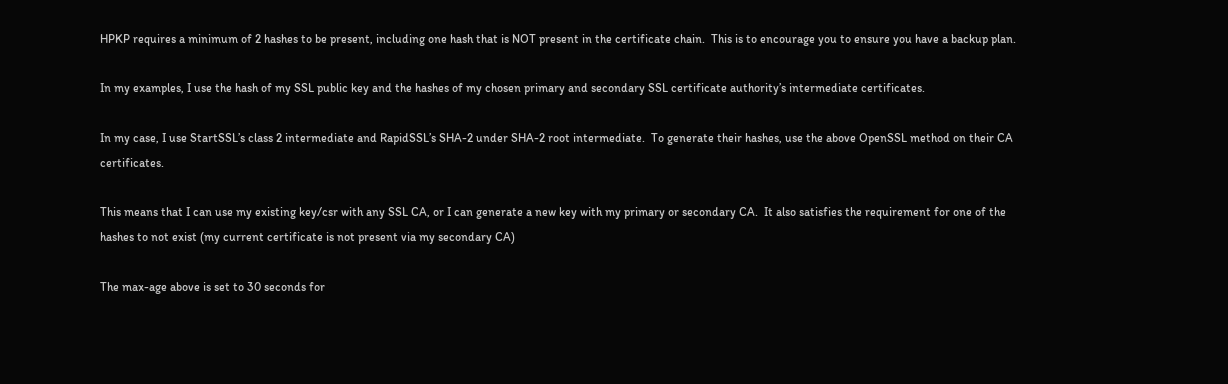HPKP requires a minimum of 2 hashes to be present, including one hash that is NOT present in the certificate chain.  This is to encourage you to ensure you have a backup plan.

In my examples, I use the hash of my SSL public key and the hashes of my chosen primary and secondary SSL certificate authority’s intermediate certificates.

In my case, I use StartSSL’s class 2 intermediate and RapidSSL’s SHA-2 under SHA-2 root intermediate.  To generate their hashes, use the above OpenSSL method on their CA certificates.

This means that I can use my existing key/csr with any SSL CA, or I can generate a new key with my primary or secondary CA.  It also satisfies the requirement for one of the hashes to not exist (my current certificate is not present via my secondary CA)

The max-age above is set to 30 seconds for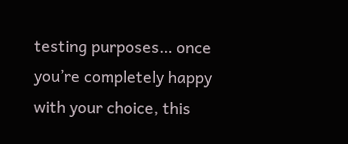testing purposes… once you’re completely happy with your choice, this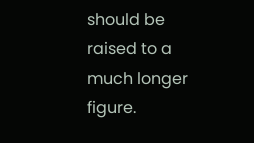should be raised to a much longer figure.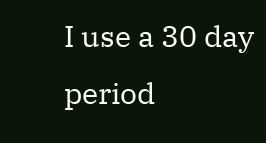I use a 30 day period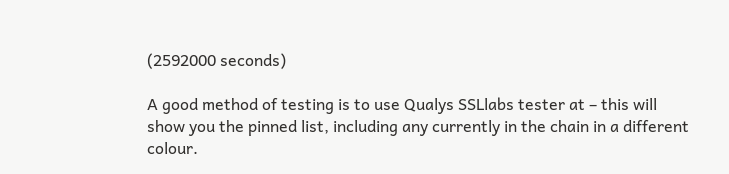(2592000 seconds)

A good method of testing is to use Qualys SSLlabs tester at – this will show you the pinned list, including any currently in the chain in a different colour.